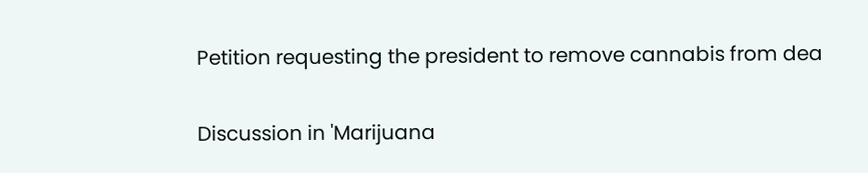Petition requesting the president to remove cannabis from dea

Discussion in 'Marijuana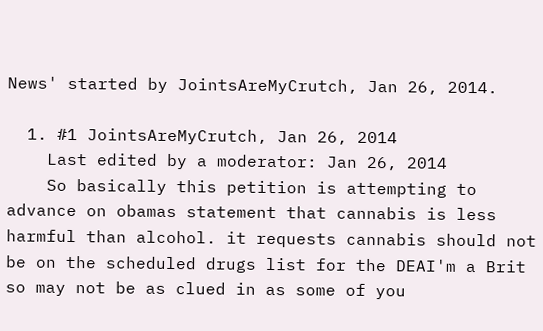News' started by JointsAreMyCrutch, Jan 26, 2014.

  1. #1 JointsAreMyCrutch, Jan 26, 2014
    Last edited by a moderator: Jan 26, 2014
    So basically this petition is attempting to advance on obamas statement that cannabis is less harmful than alcohol. it requests cannabis should not be on the scheduled drugs list for the DEAI'm a Brit so may not be as clued in as some of you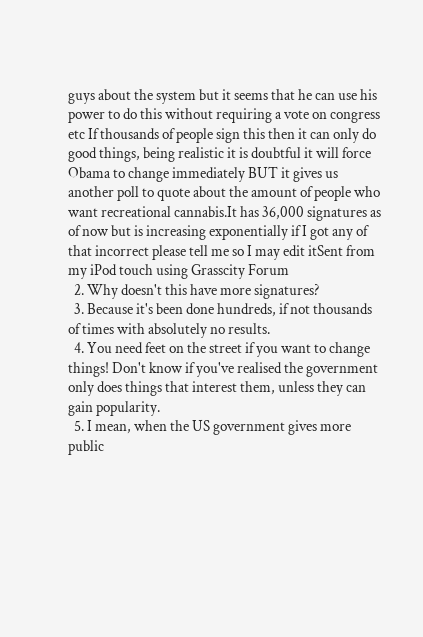guys about the system but it seems that he can use his power to do this without requiring a vote on congress etc If thousands of people sign this then it can only do good things, being realistic it is doubtful it will force Obama to change immediately BUT it gives us another poll to quote about the amount of people who want recreational cannabis.It has 36,000 signatures as of now but is increasing exponentially if I got any of that incorrect please tell me so I may edit itSent from my iPod touch using Grasscity Forum
  2. Why doesn't this have more signatures?
  3. Because it's been done hundreds, if not thousands of times with absolutely no results.
  4. You need feet on the street if you want to change things! Don't know if you've realised the government only does things that interest them, unless they can gain popularity.
  5. I mean, when the US government gives more public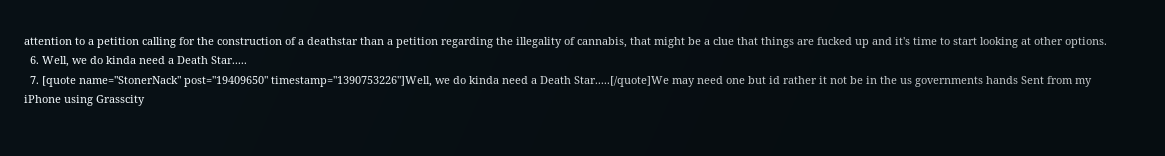attention to a petition calling for the construction of a deathstar than a petition regarding the illegality of cannabis, that might be a clue that things are fucked up and it's time to start looking at other options.
  6. Well, we do kinda need a Death Star.....
  7. [quote name="StonerNack" post="19409650" timestamp="1390753226"]Well, we do kinda need a Death Star.....[/quote]We may need one but id rather it not be in the us governments hands Sent from my iPhone using Grasscity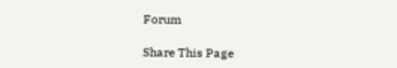Forum

Share This Page